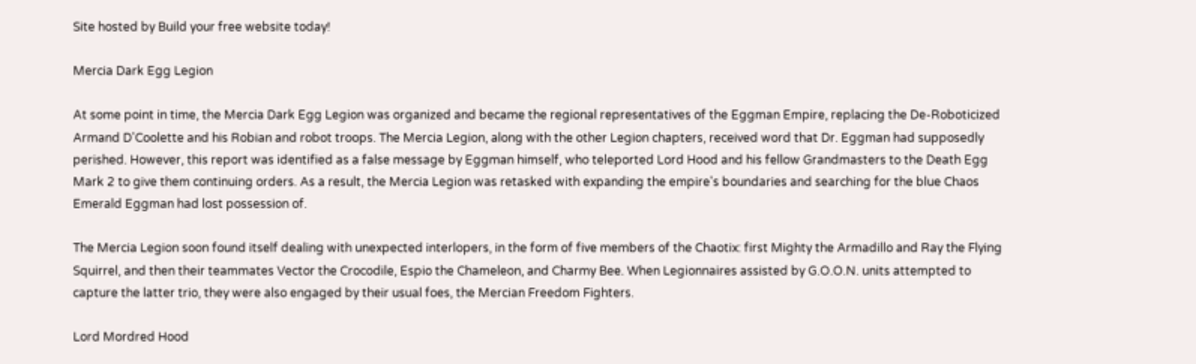Site hosted by Build your free website today!

Mercia Dark Egg Legion

At some point in time, the Mercia Dark Egg Legion was organized and became the regional representatives of the Eggman Empire, replacing the De-Roboticized Armand D'Coolette and his Robian and robot troops. The Mercia Legion, along with the other Legion chapters, received word that Dr. Eggman had supposedly perished. However, this report was identified as a false message by Eggman himself, who teleported Lord Hood and his fellow Grandmasters to the Death Egg Mark 2 to give them continuing orders. As a result, the Mercia Legion was retasked with expanding the empire's boundaries and searching for the blue Chaos Emerald Eggman had lost possession of.

The Mercia Legion soon found itself dealing with unexpected interlopers, in the form of five members of the Chaotix: first Mighty the Armadillo and Ray the Flying Squirrel, and then their teammates Vector the Crocodile, Espio the Chameleon, and Charmy Bee. When Legionnaires assisted by G.O.O.N. units attempted to capture the latter trio, they were also engaged by their usual foes, the Mercian Freedom Fighters.

Lord Mordred Hood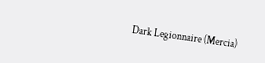Dark Legionnaire (Mercia)